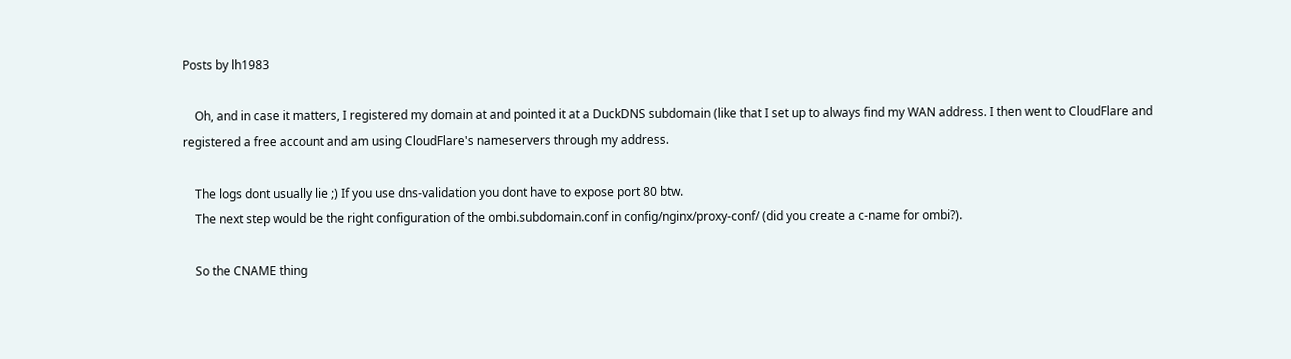Posts by lh1983

    Oh, and in case it matters, I registered my domain at and pointed it at a DuckDNS subdomain (like that I set up to always find my WAN address. I then went to CloudFlare and registered a free account and am using CloudFlare's nameservers through my address.

    The logs dont usually lie ;) If you use dns-validation you dont have to expose port 80 btw.
    The next step would be the right configuration of the ombi.subdomain.conf in config/nginx/proxy-conf/ (did you create a c-name for ombi?).

    So the CNAME thing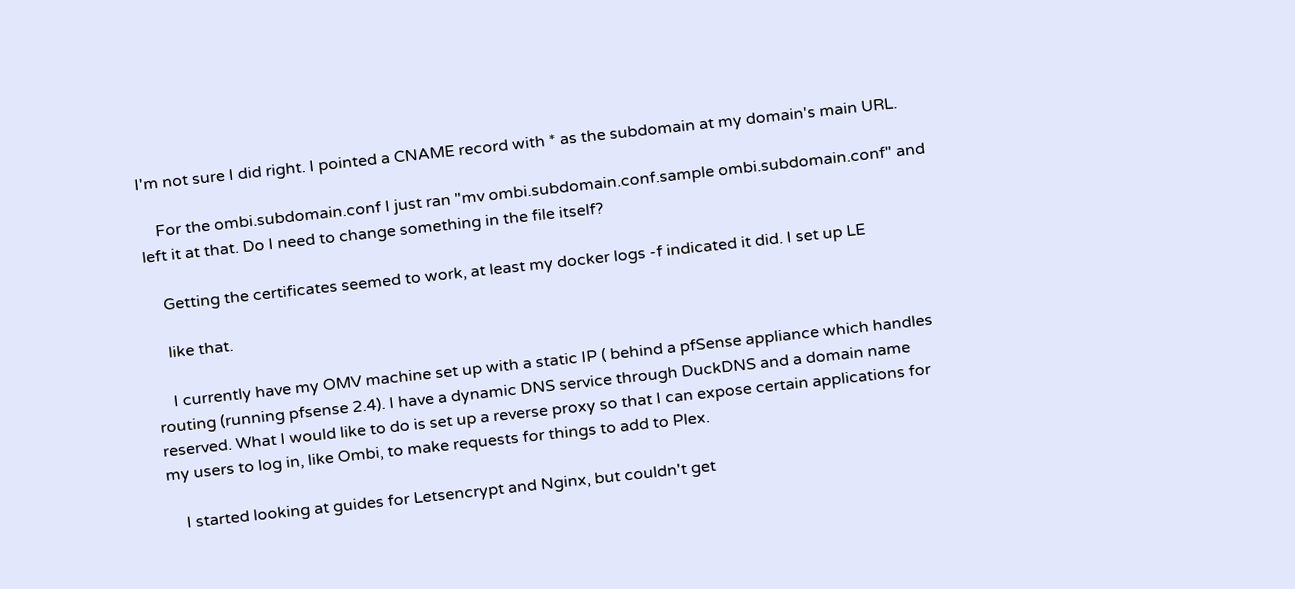I'm not sure I did right. I pointed a CNAME record with * as the subdomain at my domain's main URL.

    For the ombi.subdomain.conf I just ran "mv ombi.subdomain.conf.sample ombi.subdomain.conf" and left it at that. Do I need to change something in the file itself?

    Getting the certificates seemed to work, at least my docker logs -f indicated it did. I set up LE

    like that.

    I currently have my OMV machine set up with a static IP ( behind a pfSense appliance which handles routing (running pfsense 2.4). I have a dynamic DNS service through DuckDNS and a domain name reserved. What I would like to do is set up a reverse proxy so that I can expose certain applications for my users to log in, like Ombi, to make requests for things to add to Plex.

    I started looking at guides for Letsencrypt and Nginx, but couldn't get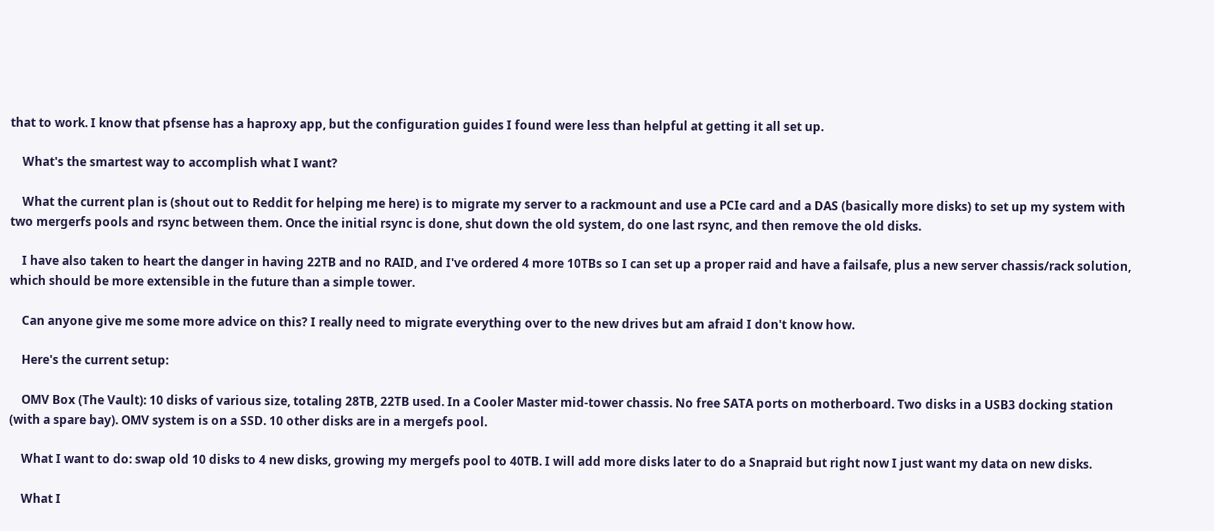that to work. I know that pfsense has a haproxy app, but the configuration guides I found were less than helpful at getting it all set up.

    What's the smartest way to accomplish what I want?

    What the current plan is (shout out to Reddit for helping me here) is to migrate my server to a rackmount and use a PCIe card and a DAS (basically more disks) to set up my system with two mergerfs pools and rsync between them. Once the initial rsync is done, shut down the old system, do one last rsync, and then remove the old disks.

    I have also taken to heart the danger in having 22TB and no RAID, and I've ordered 4 more 10TBs so I can set up a proper raid and have a failsafe, plus a new server chassis/rack solution, which should be more extensible in the future than a simple tower.

    Can anyone give me some more advice on this? I really need to migrate everything over to the new drives but am afraid I don't know how.

    Here's the current setup:

    OMV Box (The Vault): 10 disks of various size, totaling 28TB, 22TB used. In a Cooler Master mid-tower chassis. No free SATA ports on motherboard. Two disks in a USB3 docking station (with a spare bay). OMV system is on a SSD. 10 other disks are in a mergefs pool.

    What I want to do: swap old 10 disks to 4 new disks, growing my mergefs pool to 40TB. I will add more disks later to do a Snapraid but right now I just want my data on new disks.

    What I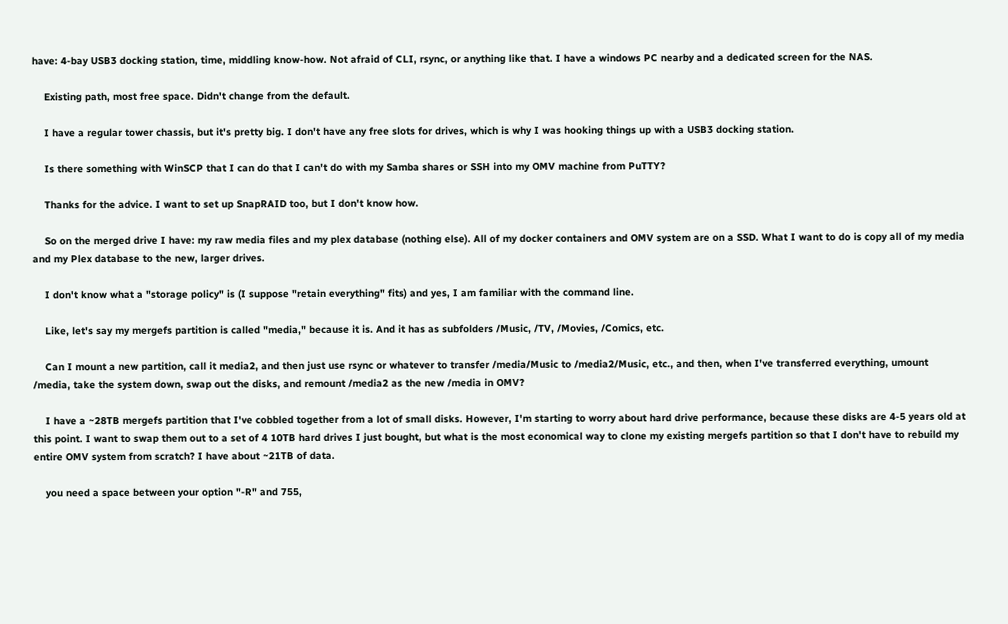have: 4-bay USB3 docking station, time, middling know-how. Not afraid of CLI, rsync, or anything like that. I have a windows PC nearby and a dedicated screen for the NAS.

    Existing path, most free space. Didn't change from the default.

    I have a regular tower chassis, but it's pretty big. I don't have any free slots for drives, which is why I was hooking things up with a USB3 docking station.

    Is there something with WinSCP that I can do that I can't do with my Samba shares or SSH into my OMV machine from PuTTY?

    Thanks for the advice. I want to set up SnapRAID too, but I don't know how.

    So on the merged drive I have: my raw media files and my plex database (nothing else). All of my docker containers and OMV system are on a SSD. What I want to do is copy all of my media and my Plex database to the new, larger drives.

    I don't know what a "storage policy" is (I suppose "retain everything" fits) and yes, I am familiar with the command line.

    Like, let's say my mergefs partition is called "media," because it is. And it has as subfolders /Music, /TV, /Movies, /Comics, etc.

    Can I mount a new partition, call it media2, and then just use rsync or whatever to transfer /media/Music to /media2/Music, etc., and then, when I've transferred everything, umount /media, take the system down, swap out the disks, and remount /media2 as the new /media in OMV?

    I have a ~28TB mergefs partition that I've cobbled together from a lot of small disks. However, I'm starting to worry about hard drive performance, because these disks are 4-5 years old at this point. I want to swap them out to a set of 4 10TB hard drives I just bought, but what is the most economical way to clone my existing mergefs partition so that I don't have to rebuild my entire OMV system from scratch? I have about ~21TB of data.

    you need a space between your option "-R" and 755,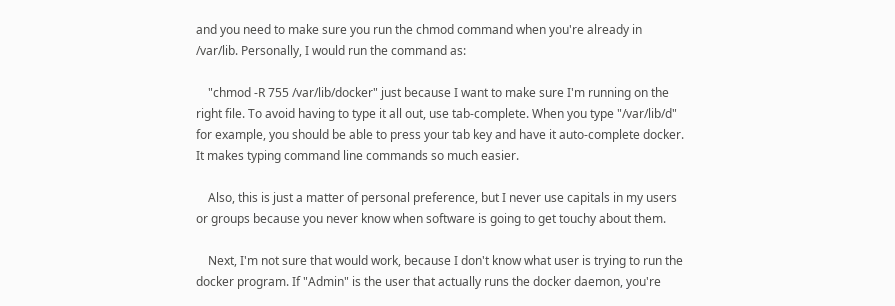and you need to make sure you run the chmod command when you're already in /var/lib. Personally, I would run the command as:

    "chmod -R 755 /var/lib/docker" just because I want to make sure I'm running on the right file. To avoid having to type it all out, use tab-complete. When you type "/var/lib/d" for example, you should be able to press your tab key and have it auto-complete docker. It makes typing command line commands so much easier.

    Also, this is just a matter of personal preference, but I never use capitals in my users or groups because you never know when software is going to get touchy about them.

    Next, I'm not sure that would work, because I don't know what user is trying to run the docker program. If "Admin" is the user that actually runs the docker daemon, you're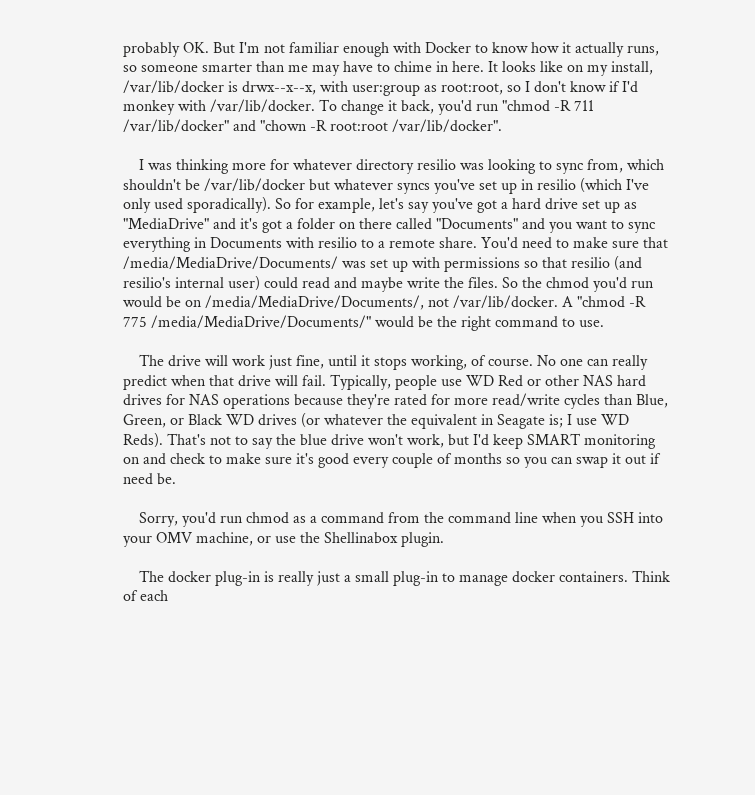probably OK. But I'm not familiar enough with Docker to know how it actually runs, so someone smarter than me may have to chime in here. It looks like on my install, /var/lib/docker is drwx--x--x, with user:group as root:root, so I don't know if I'd monkey with /var/lib/docker. To change it back, you'd run "chmod -R 711 /var/lib/docker" and "chown -R root:root /var/lib/docker".

    I was thinking more for whatever directory resilio was looking to sync from, which shouldn't be /var/lib/docker but whatever syncs you've set up in resilio (which I've only used sporadically). So for example, let's say you've got a hard drive set up as "MediaDrive" and it's got a folder on there called "Documents" and you want to sync everything in Documents with resilio to a remote share. You'd need to make sure that /media/MediaDrive/Documents/ was set up with permissions so that resilio (and resilio's internal user) could read and maybe write the files. So the chmod you'd run would be on /media/MediaDrive/Documents/, not /var/lib/docker. A "chmod -R 775 /media/MediaDrive/Documents/" would be the right command to use.

    The drive will work just fine, until it stops working, of course. No one can really predict when that drive will fail. Typically, people use WD Red or other NAS hard drives for NAS operations because they're rated for more read/write cycles than Blue, Green, or Black WD drives (or whatever the equivalent in Seagate is; I use WD Reds). That's not to say the blue drive won't work, but I'd keep SMART monitoring on and check to make sure it's good every couple of months so you can swap it out if need be.

    Sorry, you'd run chmod as a command from the command line when you SSH into your OMV machine, or use the Shellinabox plugin.

    The docker plug-in is really just a small plug-in to manage docker containers. Think of each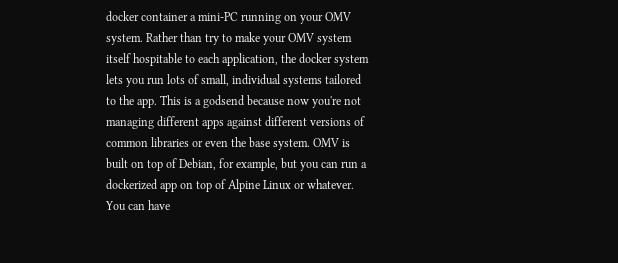docker container a mini-PC running on your OMV system. Rather than try to make your OMV system itself hospitable to each application, the docker system lets you run lots of small, individual systems tailored to the app. This is a godsend because now you're not managing different apps against different versions of common libraries or even the base system. OMV is built on top of Debian, for example, but you can run a dockerized app on top of Alpine Linux or whatever. You can have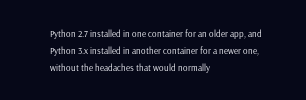Python 2.7 installed in one container for an older app, and Python 3.x installed in another container for a newer one, without the headaches that would normally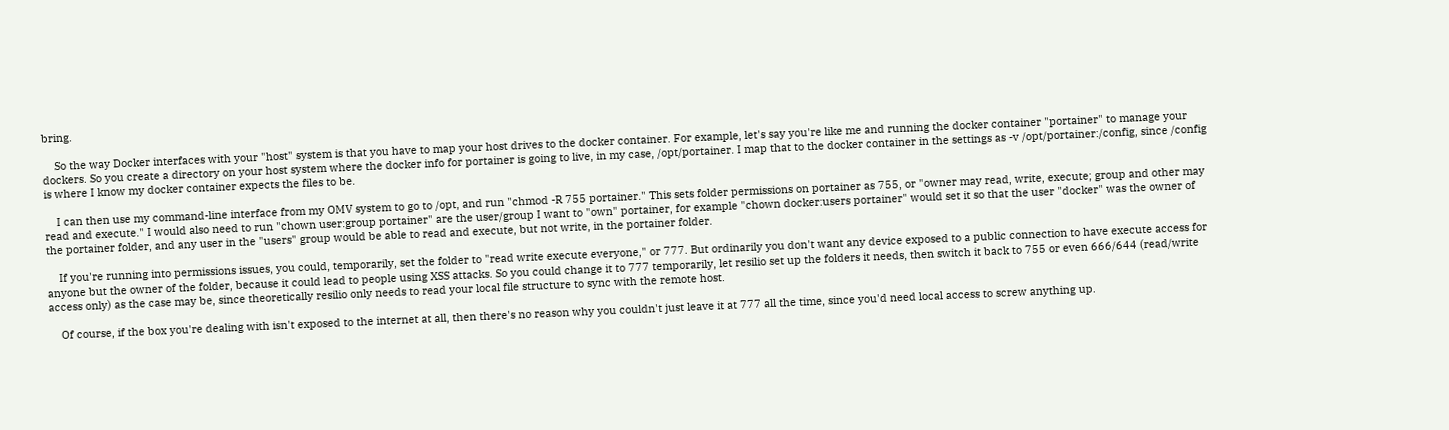bring.

    So the way Docker interfaces with your "host" system is that you have to map your host drives to the docker container. For example, let's say you're like me and running the docker container "portainer" to manage your dockers. So you create a directory on your host system where the docker info for portainer is going to live, in my case, /opt/portainer. I map that to the docker container in the settings as -v /opt/portainer:/config, since /config is where I know my docker container expects the files to be.

    I can then use my command-line interface from my OMV system to go to /opt, and run "chmod -R 755 portainer." This sets folder permissions on portainer as 755, or "owner may read, write, execute; group and other may read and execute." I would also need to run "chown user:group portainer" are the user/group I want to "own" portainer, for example "chown docker:users portainer" would set it so that the user "docker" was the owner of the portainer folder, and any user in the "users" group would be able to read and execute, but not write, in the portainer folder.

    If you're running into permissions issues, you could, temporarily, set the folder to "read write execute everyone," or 777. But ordinarily you don't want any device exposed to a public connection to have execute access for anyone but the owner of the folder, because it could lead to people using XSS attacks. So you could change it to 777 temporarily, let resilio set up the folders it needs, then switch it back to 755 or even 666/644 (read/write access only) as the case may be, since theoretically resilio only needs to read your local file structure to sync with the remote host.

    Of course, if the box you're dealing with isn't exposed to the internet at all, then there's no reason why you couldn't just leave it at 777 all the time, since you'd need local access to screw anything up.